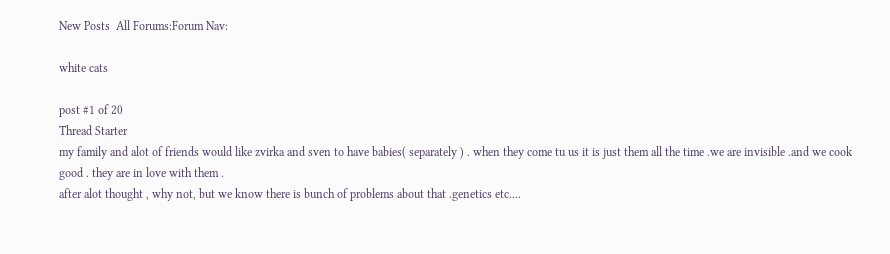New Posts  All Forums:Forum Nav:

white cats

post #1 of 20
Thread Starter
my family and alot of friends would like zvirka and sven to have babies( separately ) . when they come tu us it is just them all the time .we are invisible .and we cook good . they are in love with them .
after alot thought , why not, but we know there is bunch of problems about that .genetics etc....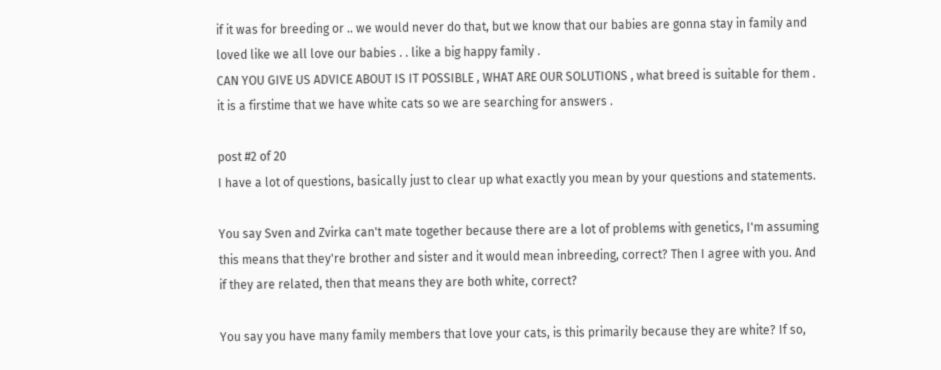if it was for breeding or .. we would never do that, but we know that our babies are gonna stay in family and loved like we all love our babies . . like a big happy family .
CAN YOU GIVE US ADVICE ABOUT IS IT POSSIBLE , WHAT ARE OUR SOLUTIONS , what breed is suitable for them . it is a firstime that we have white cats so we are searching for answers .

post #2 of 20
I have a lot of questions, basically just to clear up what exactly you mean by your questions and statements.

You say Sven and Zvirka can't mate together because there are a lot of problems with genetics, I'm assuming this means that they're brother and sister and it would mean inbreeding, correct? Then I agree with you. And if they are related, then that means they are both white, correct?

You say you have many family members that love your cats, is this primarily because they are white? If so,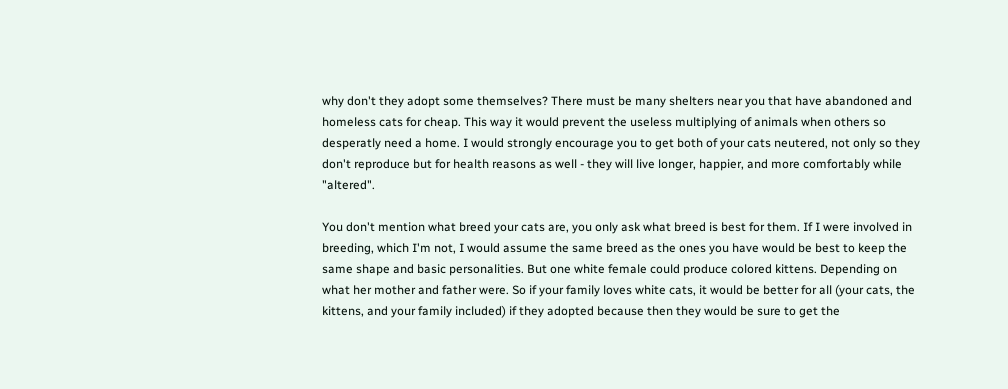why don't they adopt some themselves? There must be many shelters near you that have abandoned and homeless cats for cheap. This way it would prevent the useless multiplying of animals when others so desperatly need a home. I would strongly encourage you to get both of your cats neutered, not only so they don't reproduce but for health reasons as well - they will live longer, happier, and more comfortably while "altered".

You don't mention what breed your cats are, you only ask what breed is best for them. If I were involved in breeding, which I'm not, I would assume the same breed as the ones you have would be best to keep the same shape and basic personalities. But one white female could produce colored kittens. Depending on what her mother and father were. So if your family loves white cats, it would be better for all (your cats, the kittens, and your family included) if they adopted because then they would be sure to get the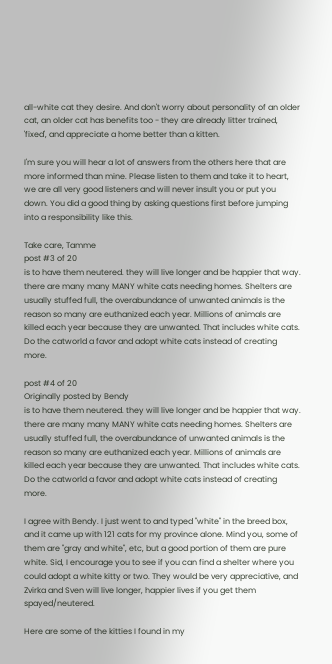all-white cat they desire. And don't worry about personality of an older cat, an older cat has benefits too - they are already litter trained, 'fixed', and appreciate a home better than a kitten.

I'm sure you will hear a lot of answers from the others here that are more informed than mine. Please listen to them and take it to heart, we are all very good listeners and will never insult you or put you down. You did a good thing by asking questions first before jumping into a responsibility like this.

Take care, Tamme
post #3 of 20
is to have them neutered. they will live longer and be happier that way.
there are many many MANY white cats needing homes. Shelters are usually stuffed full, the overabundance of unwanted animals is the reason so many are euthanized each year. Millions of animals are killed each year because they are unwanted. That includes white cats. Do the catworld a favor and adopt white cats instead of creating more.

post #4 of 20
Originally posted by Bendy
is to have them neutered. they will live longer and be happier that way.
there are many many MANY white cats needing homes. Shelters are usually stuffed full, the overabundance of unwanted animals is the reason so many are euthanized each year. Millions of animals are killed each year because they are unwanted. That includes white cats. Do the catworld a favor and adopt white cats instead of creating more.

I agree with Bendy. I just went to and typed "white" in the breed box, and it came up with 121 cats for my province alone. Mind you, some of them are "gray and white", etc, but a good portion of them are pure white. Sid, I encourage you to see if you can find a shelter where you could adopt a white kitty or two. They would be very appreciative, and Zvirka and Sven will live longer, happier lives if you get them spayed/neutered.

Here are some of the kitties I found in my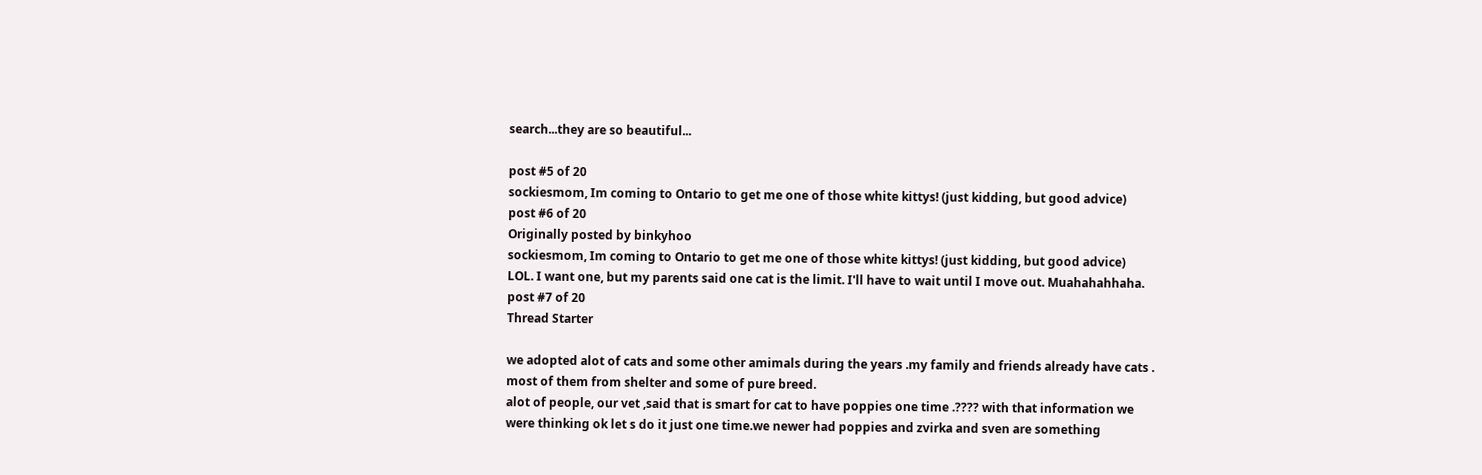search...they are so beautiful...

post #5 of 20
sockiesmom, Im coming to Ontario to get me one of those white kittys! (just kidding, but good advice)
post #6 of 20
Originally posted by binkyhoo
sockiesmom, Im coming to Ontario to get me one of those white kittys! (just kidding, but good advice)
LOL. I want one, but my parents said one cat is the limit. I'll have to wait until I move out. Muahahahhaha.
post #7 of 20
Thread Starter

we adopted alot of cats and some other amimals during the years .my family and friends already have cats . most of them from shelter and some of pure breed.
alot of people, our vet ,said that is smart for cat to have poppies one time .???? with that information we were thinking ok let s do it just one time.we newer had poppies and zvirka and sven are something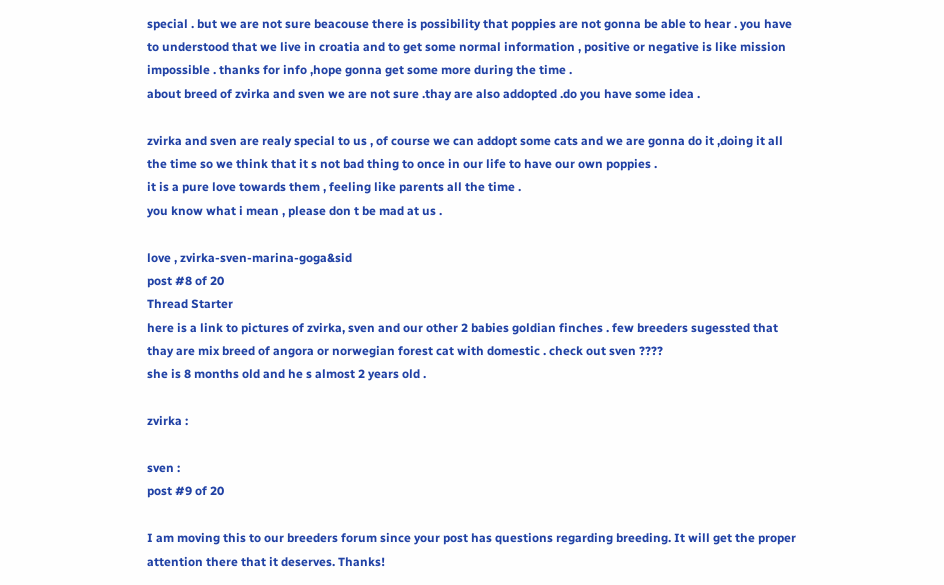special . but we are not sure beacouse there is possibility that poppies are not gonna be able to hear . you have to understood that we live in croatia and to get some normal information , positive or negative is like mission impossible . thanks for info ,hope gonna get some more during the time .
about breed of zvirka and sven we are not sure .thay are also addopted .do you have some idea .

zvirka and sven are realy special to us , of course we can addopt some cats and we are gonna do it ,doing it all the time so we think that it s not bad thing to once in our life to have our own poppies .
it is a pure love towards them , feeling like parents all the time .
you know what i mean , please don t be mad at us .

love , zvirka-sven-marina-goga&sid
post #8 of 20
Thread Starter
here is a link to pictures of zvirka, sven and our other 2 babies goldian finches . few breeders sugessted that thay are mix breed of angora or norwegian forest cat with domestic . check out sven ????
she is 8 months old and he s almost 2 years old .

zvirka :

sven :
post #9 of 20

I am moving this to our breeders forum since your post has questions regarding breeding. It will get the proper attention there that it deserves. Thanks!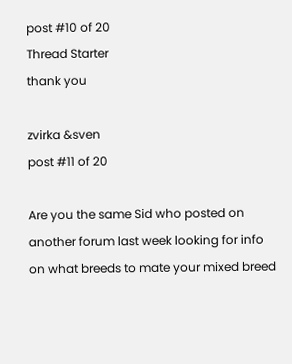post #10 of 20
Thread Starter
thank you

zvirka &sven
post #11 of 20

Are you the same Sid who posted on another forum last week looking for info on what breeds to mate your mixed breed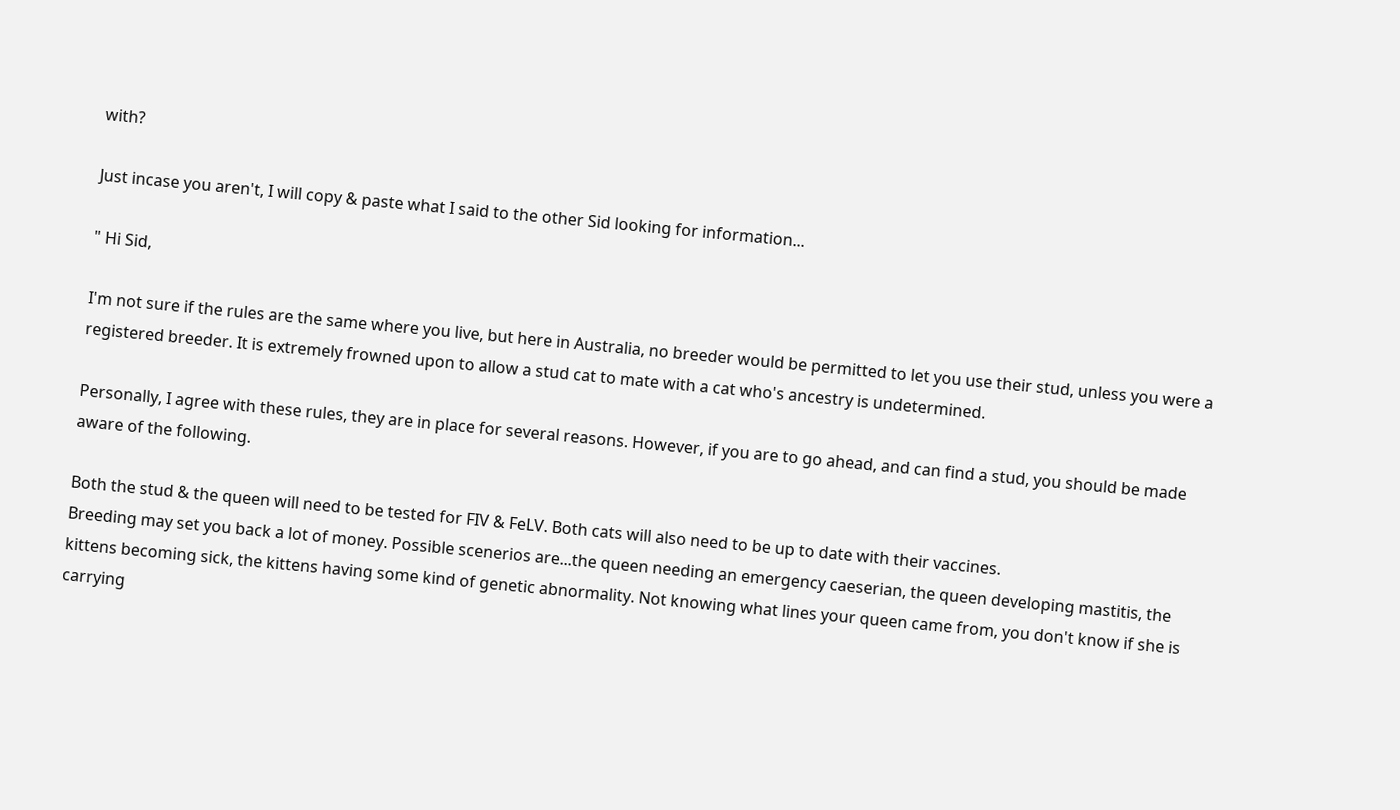with?

Just incase you aren't, I will copy & paste what I said to the other Sid looking for information...

" Hi Sid,

I'm not sure if the rules are the same where you live, but here in Australia, no breeder would be permitted to let you use their stud, unless you were a registered breeder. It is extremely frowned upon to allow a stud cat to mate with a cat who's ancestry is undetermined.

Personally, I agree with these rules, they are in place for several reasons. However, if you are to go ahead, and can find a stud, you should be made aware of the following.

Both the stud & the queen will need to be tested for FIV & FeLV. Both cats will also need to be up to date with their vaccines.
Breeding may set you back a lot of money. Possible scenerios are...the queen needing an emergency caeserian, the queen developing mastitis, the kittens becoming sick, the kittens having some kind of genetic abnormality. Not knowing what lines your queen came from, you don't know if she is carrying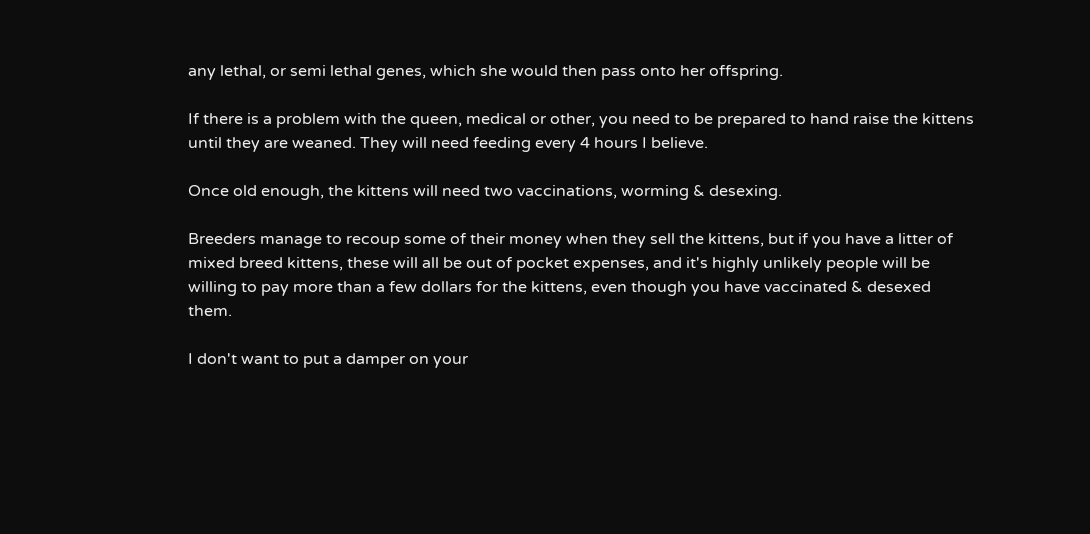any lethal, or semi lethal genes, which she would then pass onto her offspring.

If there is a problem with the queen, medical or other, you need to be prepared to hand raise the kittens until they are weaned. They will need feeding every 4 hours I believe.

Once old enough, the kittens will need two vaccinations, worming & desexing.

Breeders manage to recoup some of their money when they sell the kittens, but if you have a litter of mixed breed kittens, these will all be out of pocket expenses, and it's highly unlikely people will be willing to pay more than a few dollars for the kittens, even though you have vaccinated & desexed them.

I don't want to put a damper on your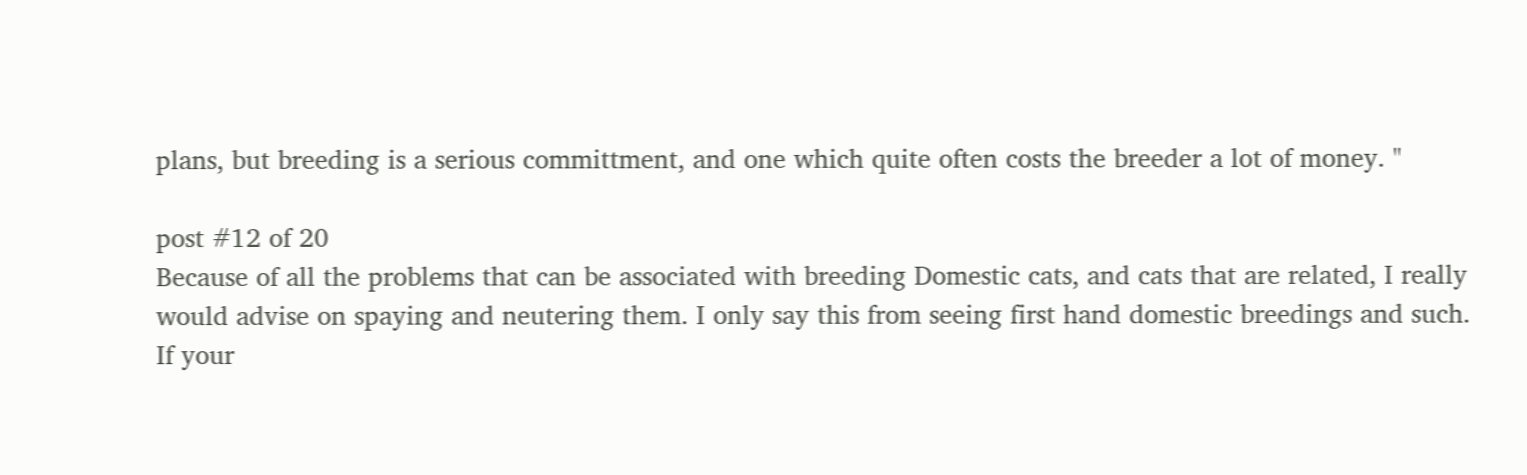plans, but breeding is a serious committment, and one which quite often costs the breeder a lot of money. "

post #12 of 20
Because of all the problems that can be associated with breeding Domestic cats, and cats that are related, I really would advise on spaying and neutering them. I only say this from seeing first hand domestic breedings and such.
If your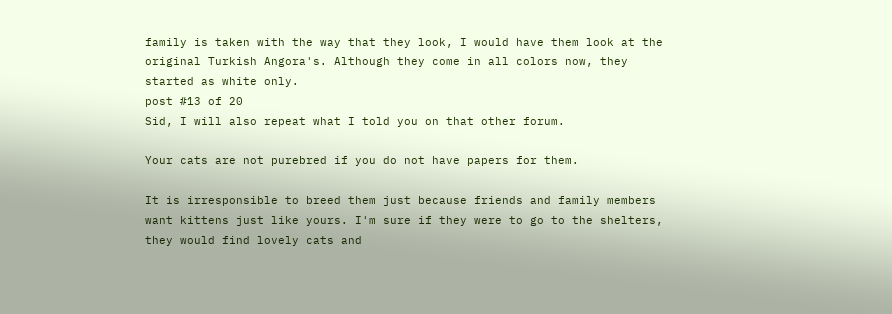family is taken with the way that they look, I would have them look at the original Turkish Angora's. Although they come in all colors now, they started as white only.
post #13 of 20
Sid, I will also repeat what I told you on that other forum.

Your cats are not purebred if you do not have papers for them.

It is irresponsible to breed them just because friends and family members want kittens just like yours. I'm sure if they were to go to the shelters, they would find lovely cats and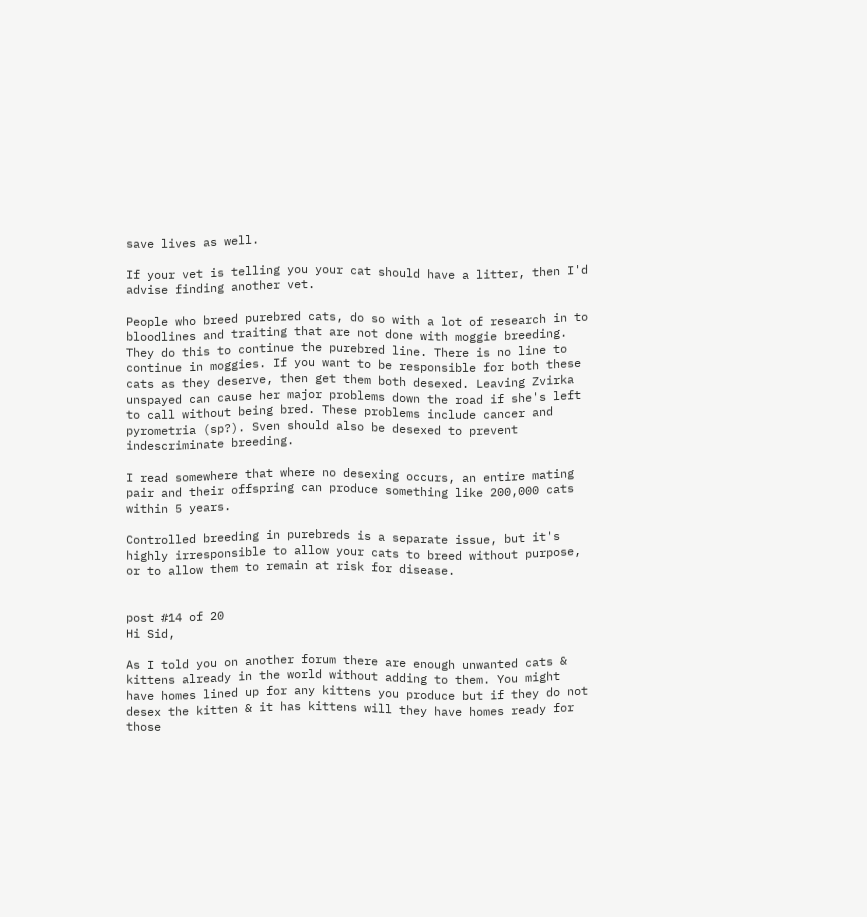save lives as well.

If your vet is telling you your cat should have a litter, then I'd advise finding another vet.

People who breed purebred cats, do so with a lot of research in to bloodlines and traiting that are not done with moggie breeding. They do this to continue the purebred line. There is no line to continue in moggies. If you want to be responsible for both these cats as they deserve, then get them both desexed. Leaving Zvirka unspayed can cause her major problems down the road if she's left to call without being bred. These problems include cancer and pyrometria (sp?). Sven should also be desexed to prevent indescriminate breeding.

I read somewhere that where no desexing occurs, an entire mating pair and their offspring can produce something like 200,000 cats within 5 years.

Controlled breeding in purebreds is a separate issue, but it's highly irresponsible to allow your cats to breed without purpose, or to allow them to remain at risk for disease.


post #14 of 20
Hi Sid,

As I told you on another forum there are enough unwanted cats & kittens already in the world without adding to them. You might have homes lined up for any kittens you produce but if they do not desex the kitten & it has kittens will they have homes ready for those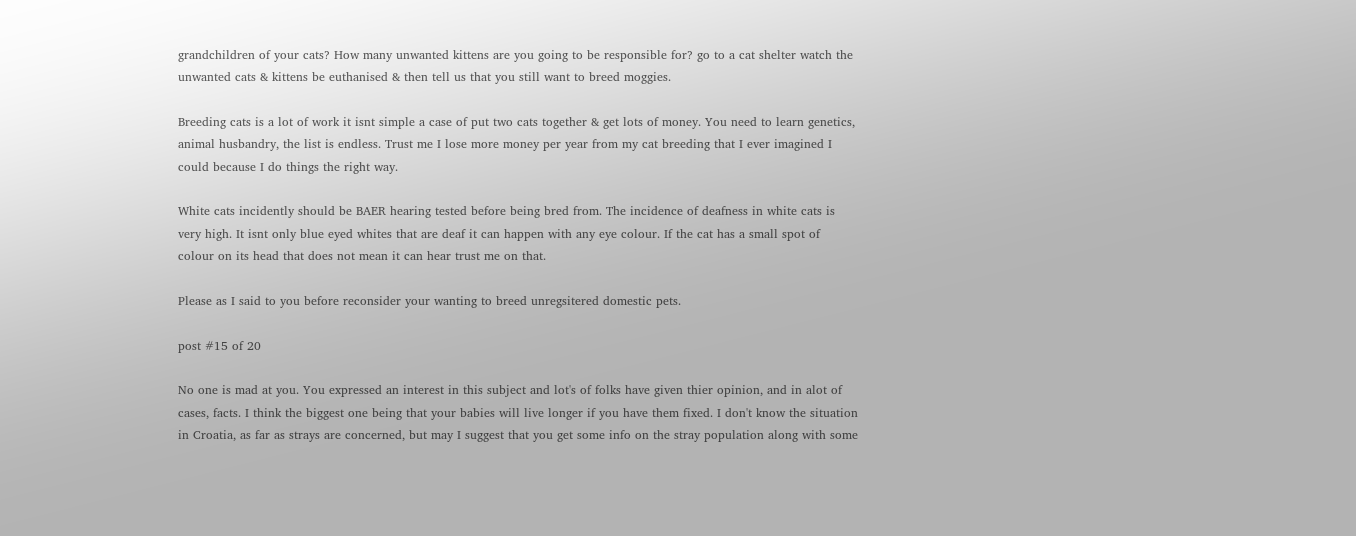grandchildren of your cats? How many unwanted kittens are you going to be responsible for? go to a cat shelter watch the unwanted cats & kittens be euthanised & then tell us that you still want to breed moggies.

Breeding cats is a lot of work it isnt simple a case of put two cats together & get lots of money. You need to learn genetics, animal husbandry, the list is endless. Trust me I lose more money per year from my cat breeding that I ever imagined I could because I do things the right way.

White cats incidently should be BAER hearing tested before being bred from. The incidence of deafness in white cats is very high. It isnt only blue eyed whites that are deaf it can happen with any eye colour. If the cat has a small spot of colour on its head that does not mean it can hear trust me on that.

Please as I said to you before reconsider your wanting to breed unregsitered domestic pets.

post #15 of 20

No one is mad at you. You expressed an interest in this subject and lot's of folks have given thier opinion, and in alot of cases, facts. I think the biggest one being that your babies will live longer if you have them fixed. I don't know the situation in Croatia, as far as strays are concerned, but may I suggest that you get some info on the stray population along with some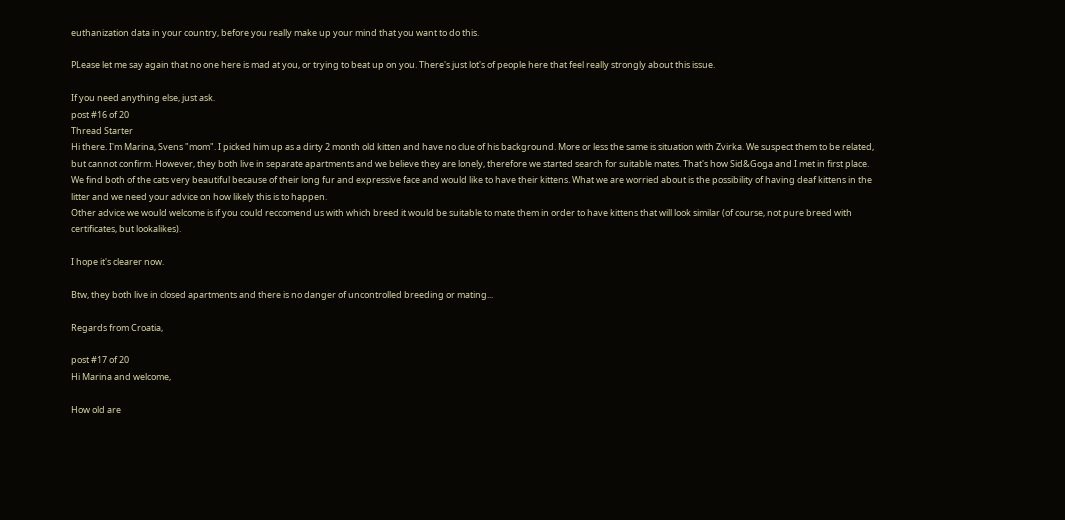euthanization data in your country, before you really make up your mind that you want to do this.

PLease let me say again that no one here is mad at you, or trying to beat up on you. There's just lot's of people here that feel really strongly about this issue.

If you need anything else, just ask.
post #16 of 20
Thread Starter
Hi there. I'm Marina, Svens "mom". I picked him up as a dirty 2 month old kitten and have no clue of his background. More or less the same is situation with Zvirka. We suspect them to be related, but cannot confirm. However, they both live in separate apartments and we believe they are lonely, therefore we started search for suitable mates. That's how Sid&Goga and I met in first place.
We find both of the cats very beautiful because of their long fur and expressive face and would like to have their kittens. What we are worried about is the possibility of having deaf kittens in the litter and we need your advice on how likely this is to happen.
Other advice we would welcome is if you could reccomend us with which breed it would be suitable to mate them in order to have kittens that will look similar (of course, not pure breed with certificates, but lookalikes).

I hope it's clearer now.

Btw, they both live in closed apartments and there is no danger of uncontrolled breeding or mating...

Regards from Croatia,

post #17 of 20
Hi Marina and welcome,

How old are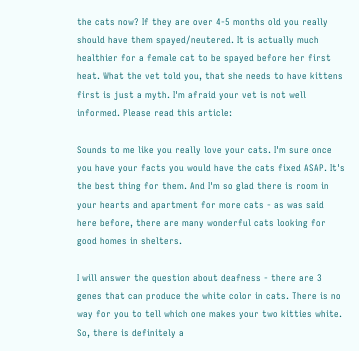the cats now? If they are over 4-5 months old you really should have them spayed/neutered. It is actually much healthier for a female cat to be spayed before her first heat. What the vet told you, that she needs to have kittens first is just a myth. I'm afraid your vet is not well informed. Please read this article:

Sounds to me like you really love your cats. I'm sure once you have your facts you would have the cats fixed ASAP. It's the best thing for them. And I'm so glad there is room in your hearts and apartment for more cats - as was said here before, there are many wonderful cats looking for good homes in shelters.

I will answer the question about deafness - there are 3 genes that can produce the white color in cats. There is no way for you to tell which one makes your two kitties white. So, there is definitely a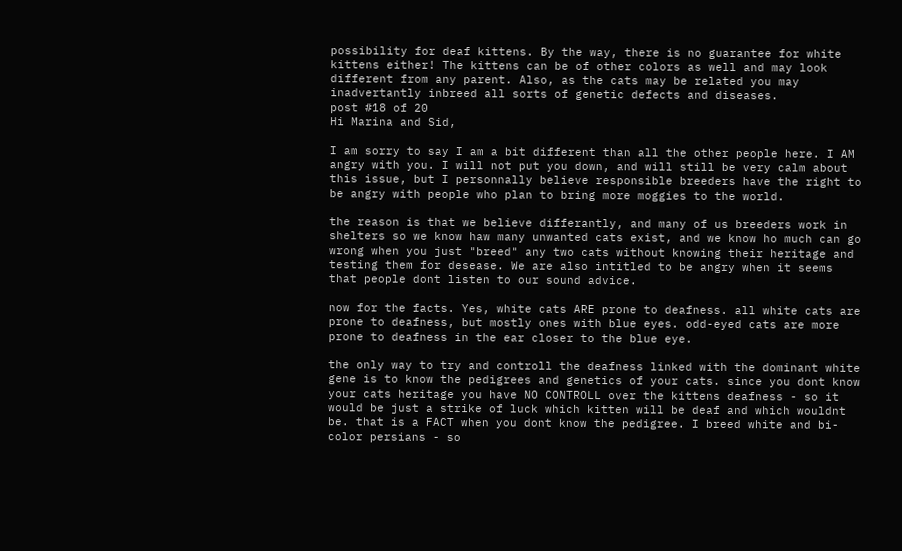possibility for deaf kittens. By the way, there is no guarantee for white kittens either! The kittens can be of other colors as well and may look different from any parent. Also, as the cats may be related you may inadvertantly inbreed all sorts of genetic defects and diseases.
post #18 of 20
Hi Marina and Sid,

I am sorry to say I am a bit different than all the other people here. I AM angry with you. I will not put you down, and will still be very calm about this issue, but I personnally believe responsible breeders have the right to be angry with people who plan to bring more moggies to the world.

the reason is that we believe differantly, and many of us breeders work in shelters so we know haw many unwanted cats exist, and we know ho much can go wrong when you just "breed" any two cats without knowing their heritage and testing them for desease. We are also intitled to be angry when it seems that people dont listen to our sound advice.

now for the facts. Yes, white cats ARE prone to deafness. all white cats are prone to deafness, but mostly ones with blue eyes. odd-eyed cats are more prone to deafness in the ear closer to the blue eye.

the only way to try and controll the deafness linked with the dominant white gene is to know the pedigrees and genetics of your cats. since you dont know your cats heritage you have NO CONTROLL over the kittens deafness - so it would be just a strike of luck which kitten will be deaf and which wouldnt be. that is a FACT when you dont know the pedigree. I breed white and bi-color persians - so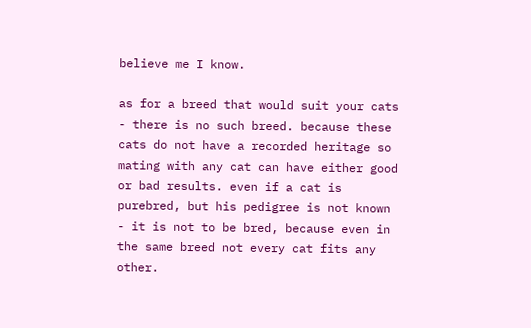believe me I know.

as for a breed that would suit your cats - there is no such breed. because these cats do not have a recorded heritage so mating with any cat can have either good or bad results. even if a cat is purebred, but his pedigree is not known - it is not to be bred, because even in the same breed not every cat fits any other.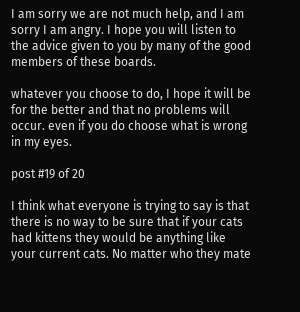I am sorry we are not much help, and I am sorry I am angry. I hope you will listen to the advice given to you by many of the good members of these boards.

whatever you choose to do, I hope it will be for the better and that no problems will occur. even if you do choose what is wrong in my eyes.

post #19 of 20

I think what everyone is trying to say is that there is no way to be sure that if your cats had kittens they would be anything like your current cats. No matter who they mate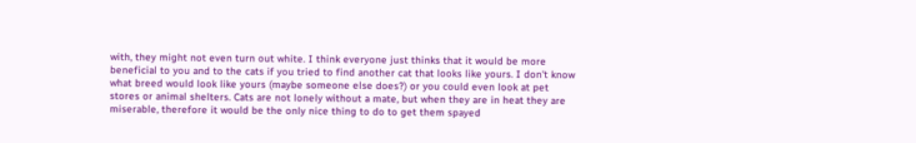with, they might not even turn out white. I think everyone just thinks that it would be more beneficial to you and to the cats if you tried to find another cat that looks like yours. I don't know what breed would look like yours (maybe someone else does?) or you could even look at pet stores or animal shelters. Cats are not lonely without a mate, but when they are in heat they are miserable, therefore it would be the only nice thing to do to get them spayed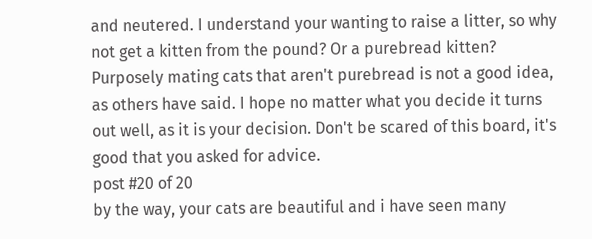and neutered. I understand your wanting to raise a litter, so why not get a kitten from the pound? Or a purebread kitten? Purposely mating cats that aren't purebread is not a good idea, as others have said. I hope no matter what you decide it turns out well, as it is your decision. Don't be scared of this board, it's good that you asked for advice.
post #20 of 20
by the way, your cats are beautiful and i have seen many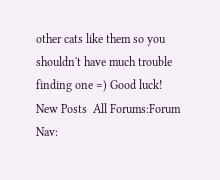other cats like them so you shouldn't have much trouble finding one =) Good luck!
New Posts  All Forums:Forum Nav: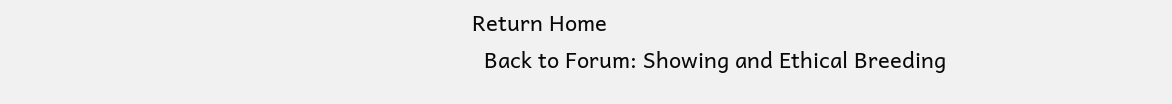Return Home
  Back to Forum: Showing and Ethical Breeding